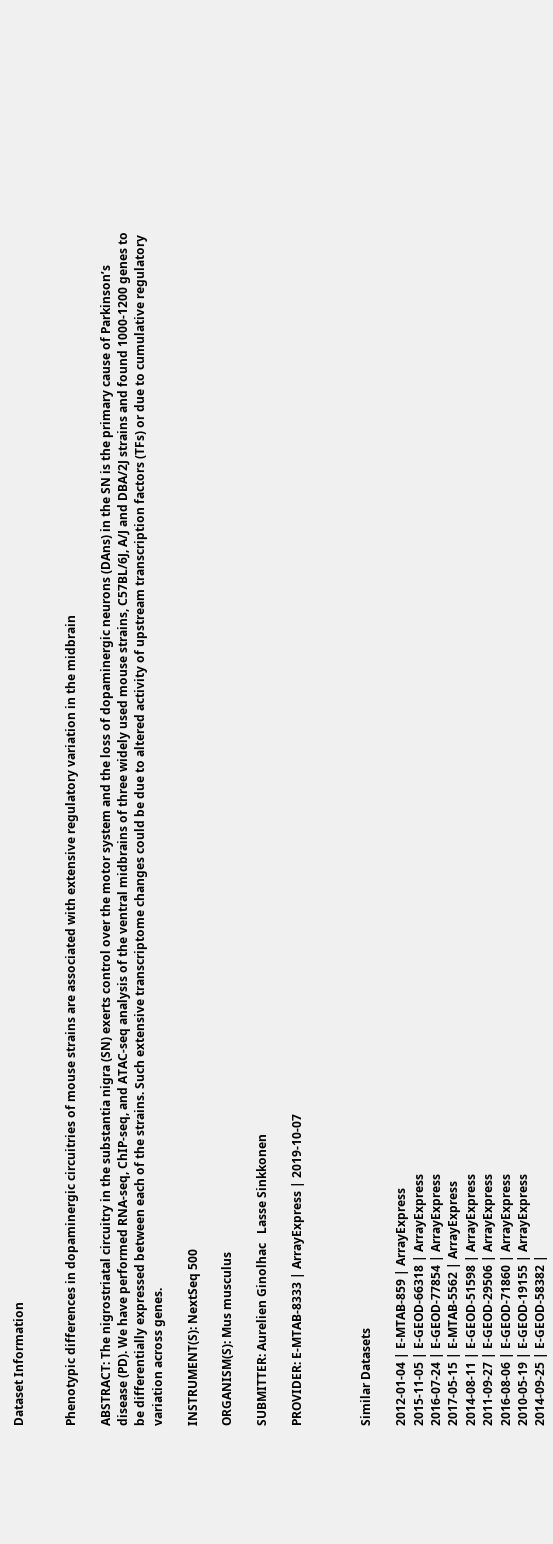Dataset Information


Phenotypic differences in dopaminergic circuitries of mouse strains are associated with extensive regulatory variation in the midbrain

ABSTRACT: The nigrostriatal circuitry in the substantia nigra (SN) exerts control over the motor system and the loss of dopaminergic neurons (DAns) in the SN is the primary cause of Parkinson’s disease (PD). We have performed RNA-seq, ChIP-seq, and ATAC-seq analysis of the ventral midbrains of three widely used mouse strains, C57BL/6J, A/J and DBA/2J strains and found 1000-1200 genes to be differentially expressed between each of the strains. Such extensive transcriptome changes could be due to altered activity of upstream transcription factors (TFs) or due to cumulative regulatory variation across genes.

INSTRUMENT(S): NextSeq 500

ORGANISM(S): Mus musculus

SUBMITTER: Aurelien Ginolhac   Lasse Sinkkonen

PROVIDER: E-MTAB-8333 | ArrayExpress | 2019-10-07



Similar Datasets

2012-01-04 | E-MTAB-859 | ArrayExpress
2015-11-05 | E-GEOD-66318 | ArrayExpress
2016-07-24 | E-GEOD-77854 | ArrayExpress
2017-05-15 | E-MTAB-5562 | ArrayExpress
2014-08-11 | E-GEOD-51598 | ArrayExpress
2011-09-27 | E-GEOD-29506 | ArrayExpress
2016-08-06 | E-GEOD-71860 | ArrayExpress
2010-05-19 | E-GEOD-19155 | ArrayExpress
2014-09-25 | E-GEOD-58382 |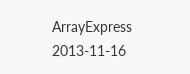ArrayExpress
2013-11-16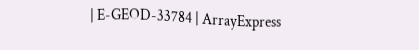| E-GEOD-33784 | ArrayExpress